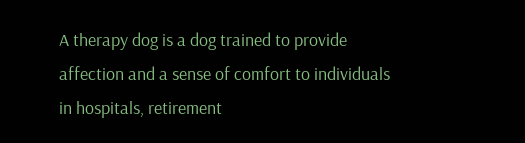A therapy dog is a dog trained to provide affection and a sense of comfort to individuals in hospitals, retirement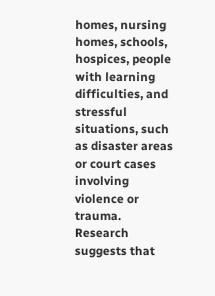homes, nursing homes, schools, hospices, people with learning difficulties, and stressful situations, such as disaster areas or court cases involving violence or trauma. Research suggests that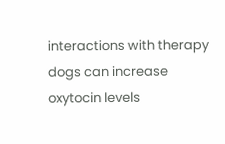interactions with therapy dogs can increase oxytocin levels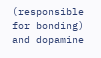(responsible for bonding) and dopamine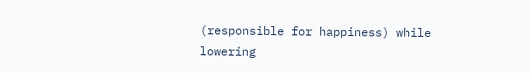(responsible for happiness) while lowering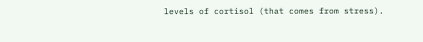levels of cortisol (that comes from stress).